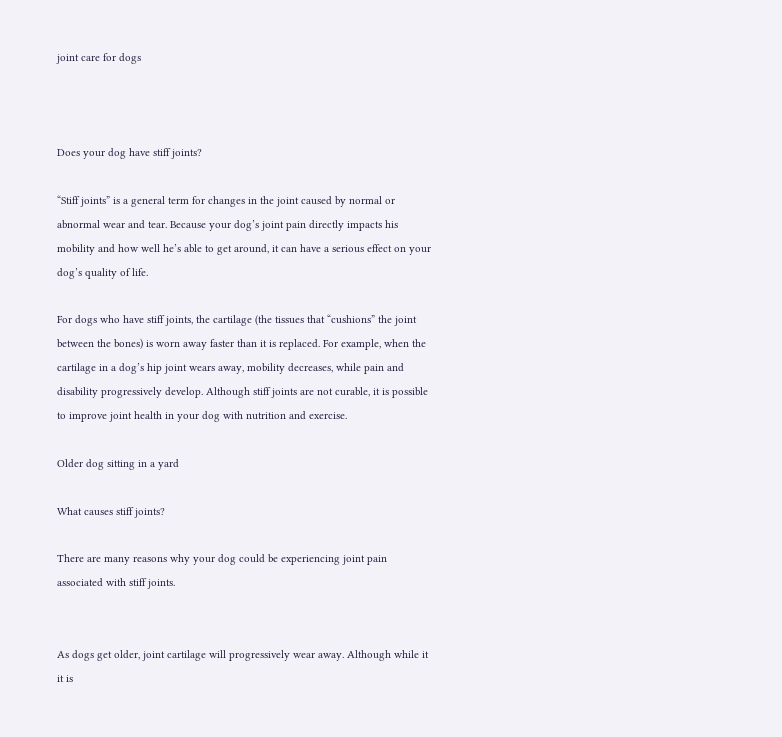joint care for dogs



Does your dog have stiff joints?

“Stiff joints” is a general term for changes in the joint caused by normal or abnormal wear and tear. Because your dog’s joint pain directly impacts his mobility and how well he’s able to get around, it can have a serious effect on your dog’s quality of life.

For dogs who have stiff joints, the cartilage (the tissues that “cushions” the joint between the bones) is worn away faster than it is replaced. For example, when the cartilage in a dog’s hip joint wears away, mobility decreases, while pain and disability progressively develop. Although stiff joints are not curable, it is possible to improve joint health in your dog with nutrition and exercise.

Older dog sitting in a yard

What causes stiff joints?

There are many reasons why your dog could be experiencing joint pain associated with stiff joints.


As dogs get older, joint cartilage will progressively wear away. Although while it it is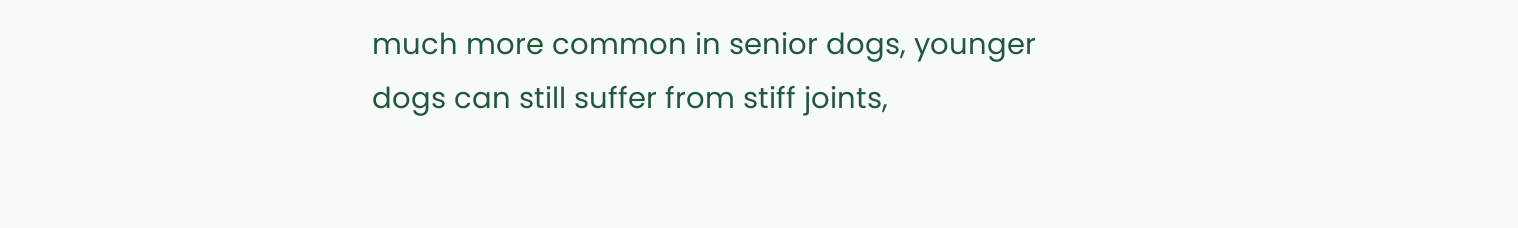much more common in senior dogs, younger dogs can still suffer from stiff joints,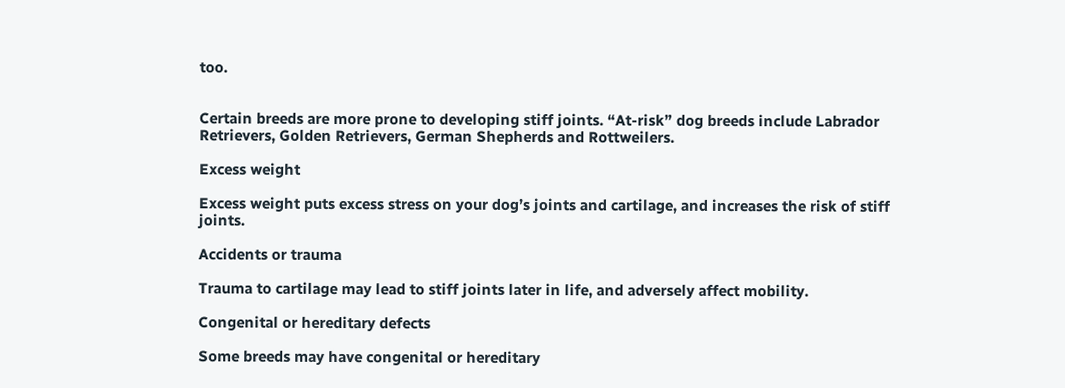too.


Certain breeds are more prone to developing stiff joints. “At-risk” dog breeds include Labrador Retrievers, Golden Retrievers, German Shepherds and Rottweilers.

Excess weight

Excess weight puts excess stress on your dog’s joints and cartilage, and increases the risk of stiff joints.

Accidents or trauma

Trauma to cartilage may lead to stiff joints later in life, and adversely affect mobility.

Congenital or hereditary defects

Some breeds may have congenital or hereditary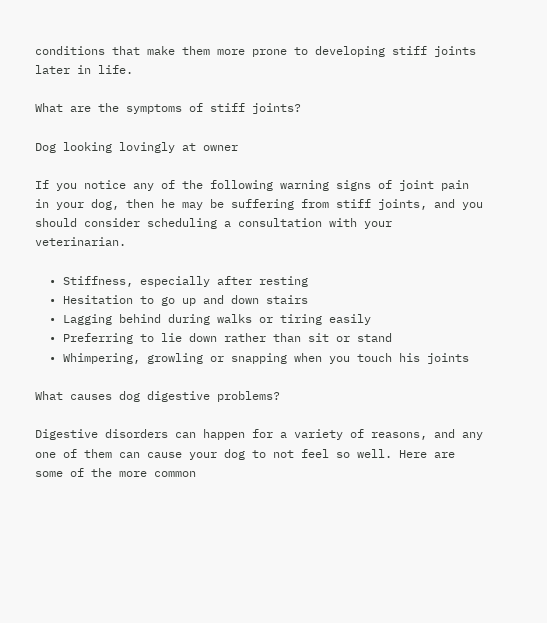conditions that make them more prone to developing stiff joints later in life.

What are the symptoms of stiff joints?

Dog looking lovingly at owner

If you notice any of the following warning signs of joint pain in your dog, then he may be suffering from stiff joints, and you should consider scheduling a consultation with your veterinarian.

  • Stiffness, especially after resting
  • Hesitation to go up and down stairs
  • Lagging behind during walks or tiring easily
  • Preferring to lie down rather than sit or stand
  • Whimpering, growling or snapping when you touch his joints

What causes dog digestive problems?

Digestive disorders can happen for a variety of reasons, and any one of them can cause your dog to not feel so well. Here are some of the more common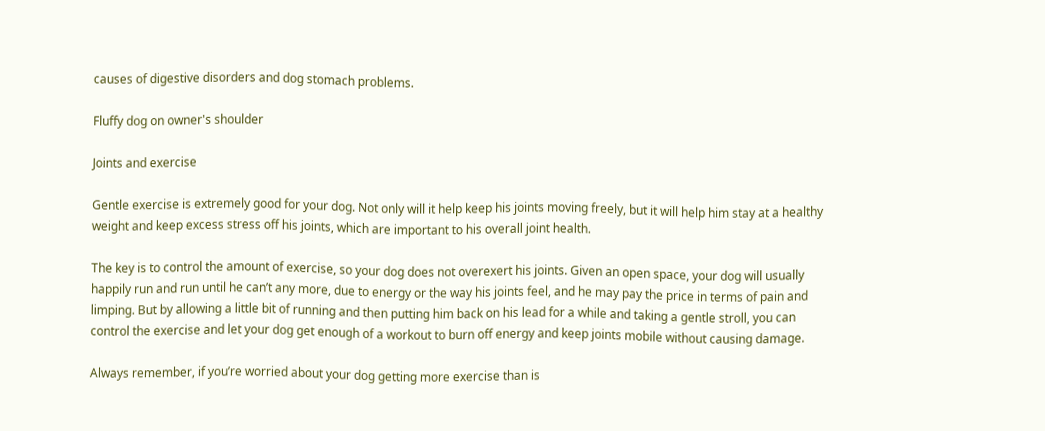causes of digestive disorders and dog stomach problems.

Fluffy dog on owner's shoulder

Joints and exercise

Gentle exercise is extremely good for your dog. Not only will it help keep his joints moving freely, but it will help him stay at a healthy weight and keep excess stress off his joints, which are important to his overall joint health.

The key is to control the amount of exercise, so your dog does not overexert his joints. Given an open space, your dog will usually happily run and run until he can’t any more, due to energy or the way his joints feel, and he may pay the price in terms of pain and limping. But by allowing a little bit of running and then putting him back on his lead for a while and taking a gentle stroll, you can control the exercise and let your dog get enough of a workout to burn off energy and keep joints mobile without causing damage.

Always remember, if you’re worried about your dog getting more exercise than is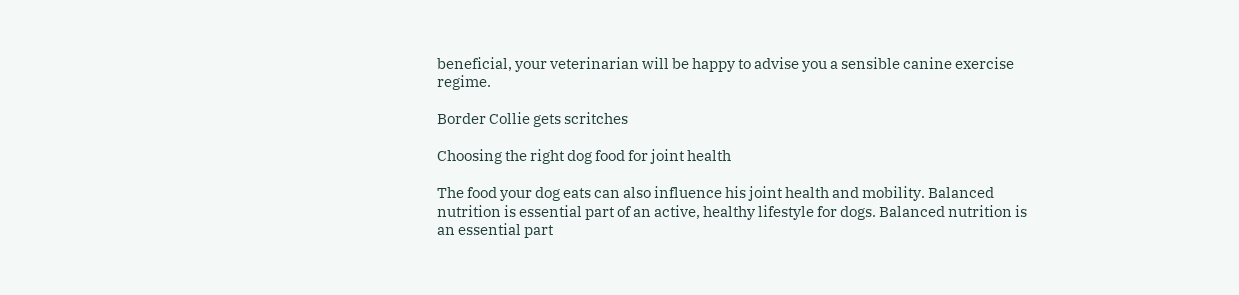beneficial, your veterinarian will be happy to advise you a sensible canine exercise regime.

Border Collie gets scritches

Choosing the right dog food for joint health

The food your dog eats can also influence his joint health and mobility. Balanced nutrition is essential part of an active, healthy lifestyle for dogs. Balanced nutrition is an essential part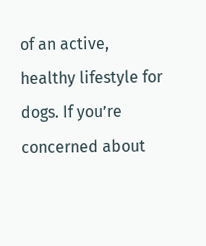of an active, healthy lifestyle for dogs. If you’re concerned about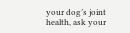your dog’s joint health, ask your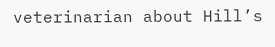veterinarian about Hill’s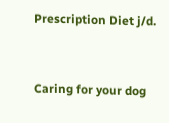Prescription Diet j/d.


Caring for your dog